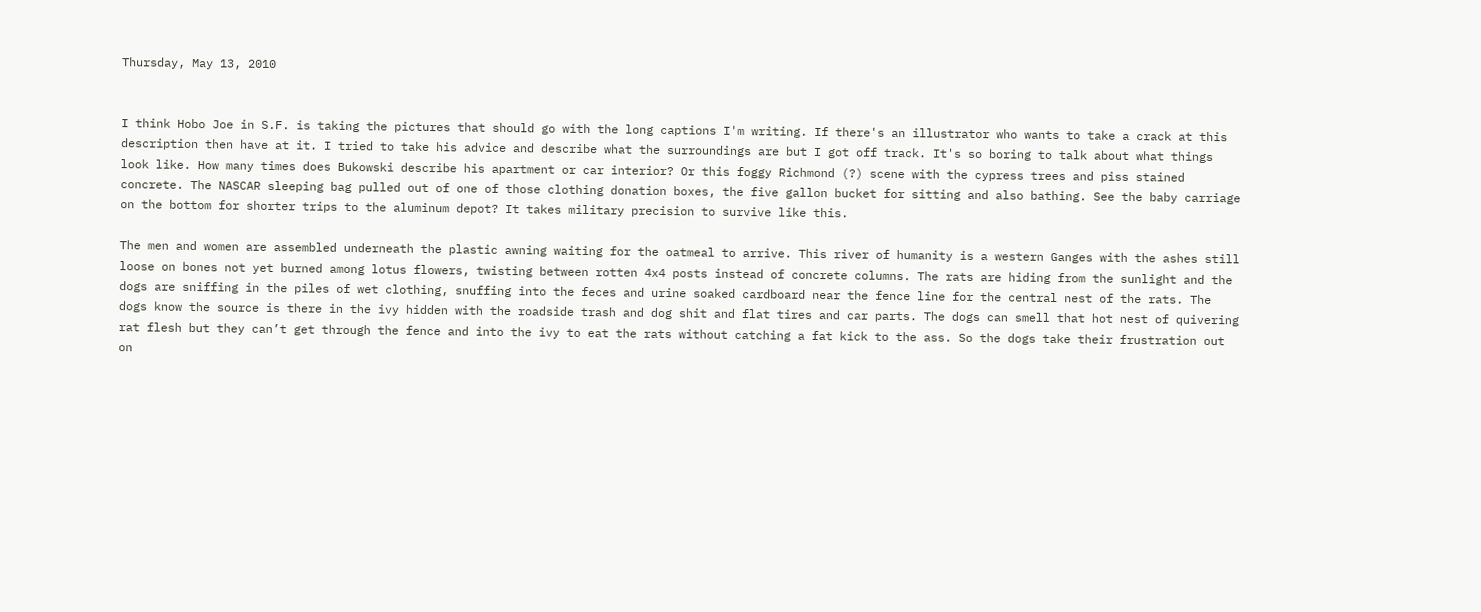Thursday, May 13, 2010


I think Hobo Joe in S.F. is taking the pictures that should go with the long captions I'm writing. If there's an illustrator who wants to take a crack at this description then have at it. I tried to take his advice and describe what the surroundings are but I got off track. It's so boring to talk about what things look like. How many times does Bukowski describe his apartment or car interior? Or this foggy Richmond (?) scene with the cypress trees and piss stained concrete. The NASCAR sleeping bag pulled out of one of those clothing donation boxes, the five gallon bucket for sitting and also bathing. See the baby carriage on the bottom for shorter trips to the aluminum depot? It takes military precision to survive like this.

The men and women are assembled underneath the plastic awning waiting for the oatmeal to arrive. This river of humanity is a western Ganges with the ashes still loose on bones not yet burned among lotus flowers, twisting between rotten 4x4 posts instead of concrete columns. The rats are hiding from the sunlight and the dogs are sniffing in the piles of wet clothing, snuffing into the feces and urine soaked cardboard near the fence line for the central nest of the rats. The dogs know the source is there in the ivy hidden with the roadside trash and dog shit and flat tires and car parts. The dogs can smell that hot nest of quivering rat flesh but they can’t get through the fence and into the ivy to eat the rats without catching a fat kick to the ass. So the dogs take their frustration out on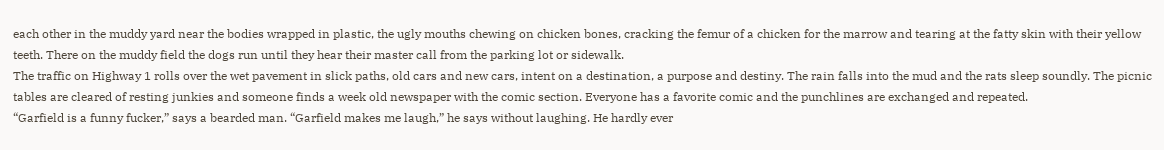each other in the muddy yard near the bodies wrapped in plastic, the ugly mouths chewing on chicken bones, cracking the femur of a chicken for the marrow and tearing at the fatty skin with their yellow teeth. There on the muddy field the dogs run until they hear their master call from the parking lot or sidewalk.
The traffic on Highway 1 rolls over the wet pavement in slick paths, old cars and new cars, intent on a destination, a purpose and destiny. The rain falls into the mud and the rats sleep soundly. The picnic tables are cleared of resting junkies and someone finds a week old newspaper with the comic section. Everyone has a favorite comic and the punchlines are exchanged and repeated.
“Garfield is a funny fucker,” says a bearded man. “Garfield makes me laugh,” he says without laughing. He hardly ever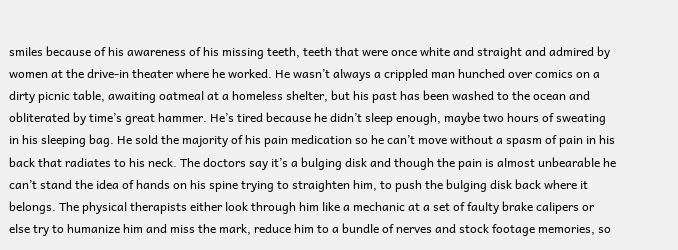smiles because of his awareness of his missing teeth, teeth that were once white and straight and admired by women at the drive-in theater where he worked. He wasn’t always a crippled man hunched over comics on a dirty picnic table, awaiting oatmeal at a homeless shelter, but his past has been washed to the ocean and obliterated by time’s great hammer. He’s tired because he didn’t sleep enough, maybe two hours of sweating in his sleeping bag. He sold the majority of his pain medication so he can’t move without a spasm of pain in his back that radiates to his neck. The doctors say it’s a bulging disk and though the pain is almost unbearable he can’t stand the idea of hands on his spine trying to straighten him, to push the bulging disk back where it belongs. The physical therapists either look through him like a mechanic at a set of faulty brake calipers or else try to humanize him and miss the mark, reduce him to a bundle of nerves and stock footage memories, so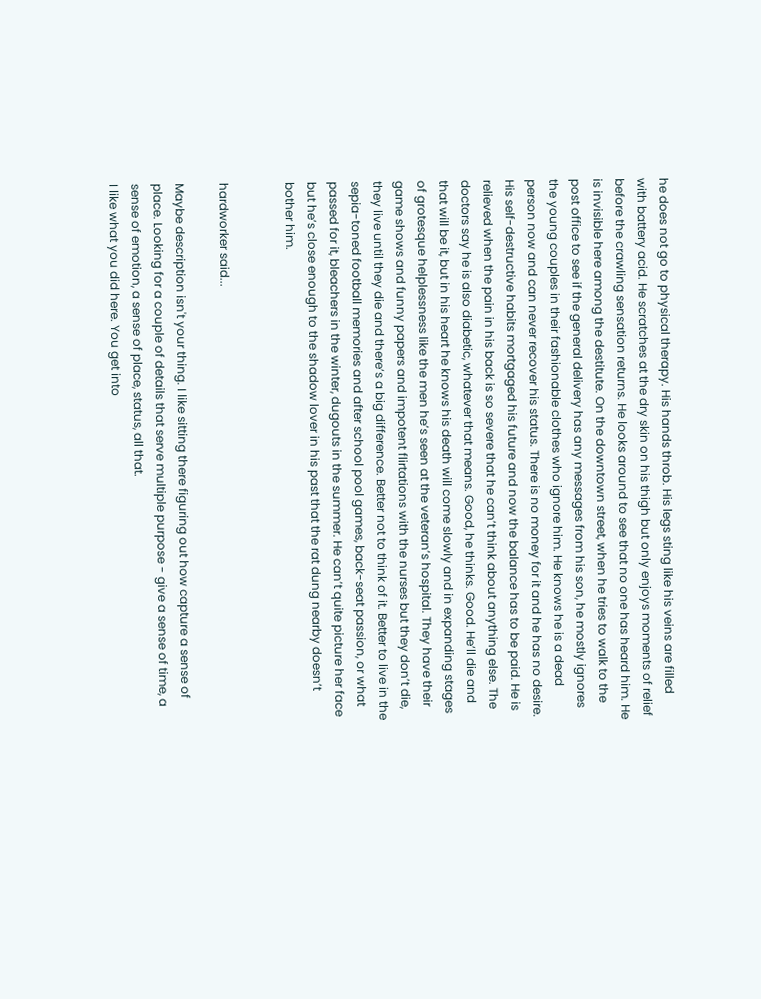he does not go to physical therapy. His hands throb. His legs sting like his veins are filled with battery acid. He scratches at the dry skin on his thigh but only enjoys moments of relief before the crawling sensation returns. He looks around to see that no one has heard him. He is invisible here among the destitute. On the downtown street, when he tries to walk to the post office to see if the general delivery has any messages from his son, he mostly ignores the young couples in their fashionable clothes who ignore him. He knows he is a dead person now and can never recover his status. There is no money for it and he has no desire. His self-destructive habits mortgaged his future and now the balance has to be paid. He is relieved when the pain in his back is so severe that he can’t think about anything else. The doctors say he is also diabetic, whatever that means. Good, he thinks. Good. He’ll die and that will be it, but in his heart he knows his death will come slowly and in expanding stages of grotesque helplessness like the men he’s seen at the veteran’s hospital. They have their game shows and funny papers and impotent flirtations with the nurses but they don’t die, they live until they die and there’s a big difference. Better not to think of it. Better to live in the sepia-toned football memories and after school pool games, back-seat passion, or what passed for it, bleachers in the winter, dugouts in the summer. He can’t quite picture her face but he’s close enough to the shadow lover in his past that the rat dung nearby doesn’t bother him.


hardworker said...

Maybe description isn't your thing. I like sitting there figuring out how capture a sense of place. Looking for a couple of details that serve multiple purpose - give a sense of time, a sense of emotion, a sense of place, status, all that.
I like what you did here. You get into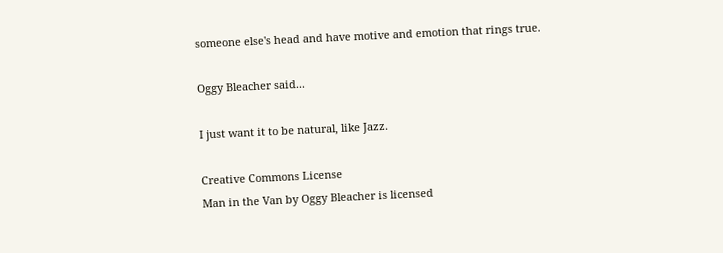someone else's head and have motive and emotion that rings true.

Oggy Bleacher said...

I just want it to be natural, like Jazz.

Creative Commons License
Man in the Van by Oggy Bleacher is licensed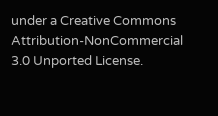under a Creative Commons Attribution-NonCommercial 3.0 Unported License.